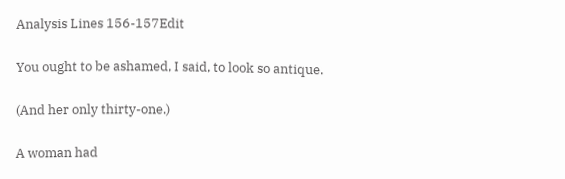Analysis Lines 156-157Edit

You ought to be ashamed, I said, to look so antique.

(And her only thirty-one.)

A woman had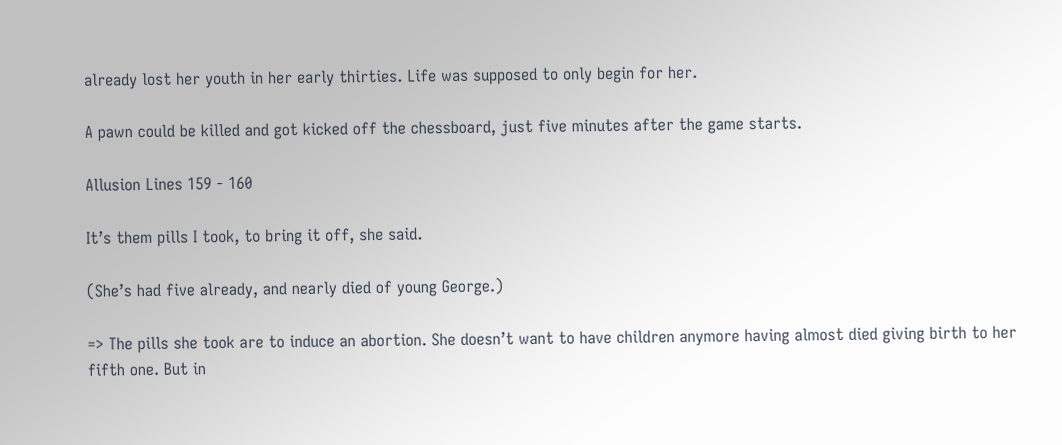already lost her youth in her early thirties. Life was supposed to only begin for her.

A pawn could be killed and got kicked off the chessboard, just five minutes after the game starts.

Allusion Lines 159 - 160

It’s them pills I took, to bring it off, she said.

(She’s had five already, and nearly died of young George.)

=> The pills she took are to induce an abortion. She doesn’t want to have children anymore having almost died giving birth to her fifth one. But in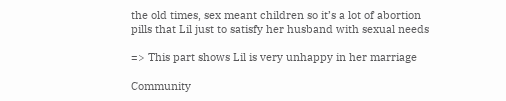the old times, sex meant children so it’s a lot of abortion pills that Lil just to satisfy her husband with sexual needs

=> This part shows Lil is very unhappy in her marriage

Community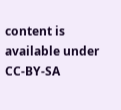content is available under CC-BY-SA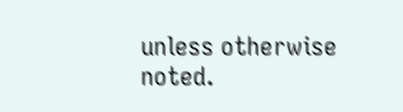unless otherwise noted.